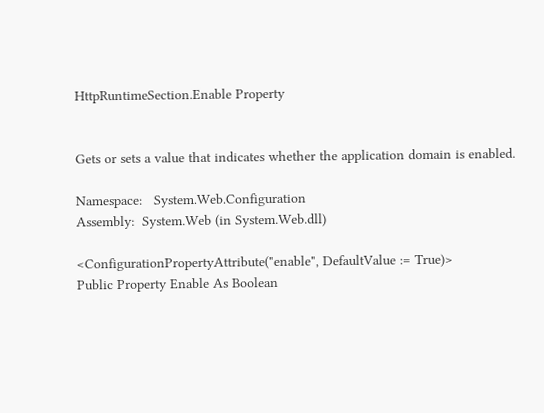HttpRuntimeSection.Enable Property


Gets or sets a value that indicates whether the application domain is enabled.

Namespace:   System.Web.Configuration
Assembly:  System.Web (in System.Web.dll)

<ConfigurationPropertyAttribute("enable", DefaultValue := True)>
Public Property Enable As Boolean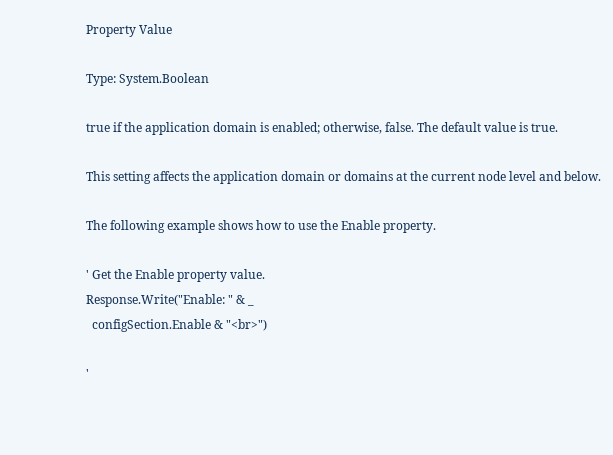Property Value

Type: System.Boolean

true if the application domain is enabled; otherwise, false. The default value is true.

This setting affects the application domain or domains at the current node level and below.

The following example shows how to use the Enable property.

' Get the Enable property value.
Response.Write("Enable: " & _
  configSection.Enable & "<br>")

'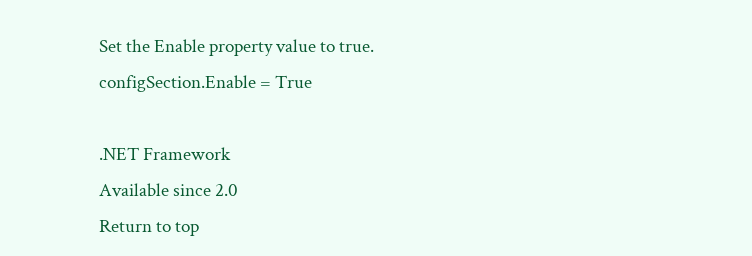Set the Enable property value to true.
configSection.Enable = True

.NET Framework
Available since 2.0
Return to top